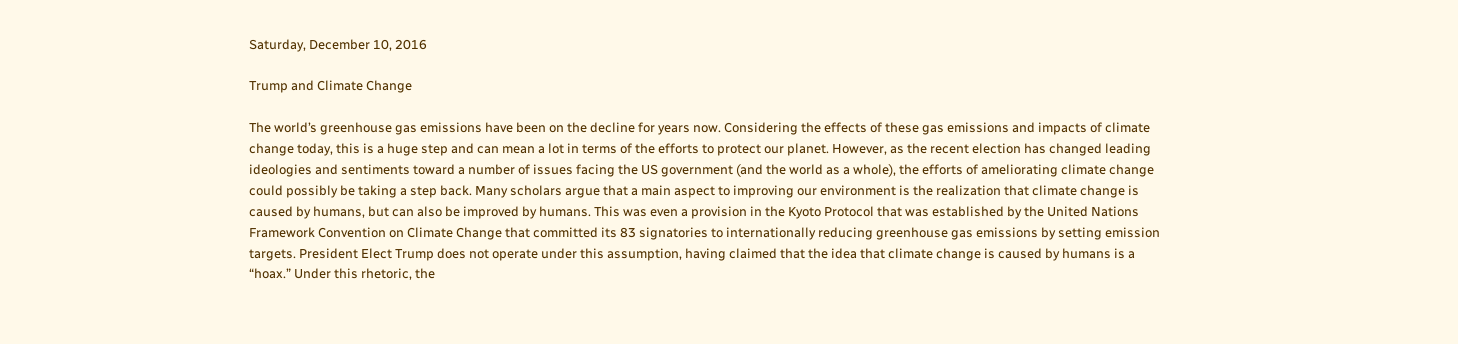Saturday, December 10, 2016

Trump and Climate Change

The world’s greenhouse gas emissions have been on the decline for years now. Considering the effects of these gas emissions and impacts of climate change today, this is a huge step and can mean a lot in terms of the efforts to protect our planet. However, as the recent election has changed leading ideologies and sentiments toward a number of issues facing the US government (and the world as a whole), the efforts of ameliorating climate change could possibly be taking a step back. Many scholars argue that a main aspect to improving our environment is the realization that climate change is caused by humans, but can also be improved by humans. This was even a provision in the Kyoto Protocol that was established by the United Nations Framework Convention on Climate Change that committed its 83 signatories to internationally reducing greenhouse gas emissions by setting emission targets. President Elect Trump does not operate under this assumption, having claimed that the idea that climate change is caused by humans is a “hoax.” Under this rhetoric, the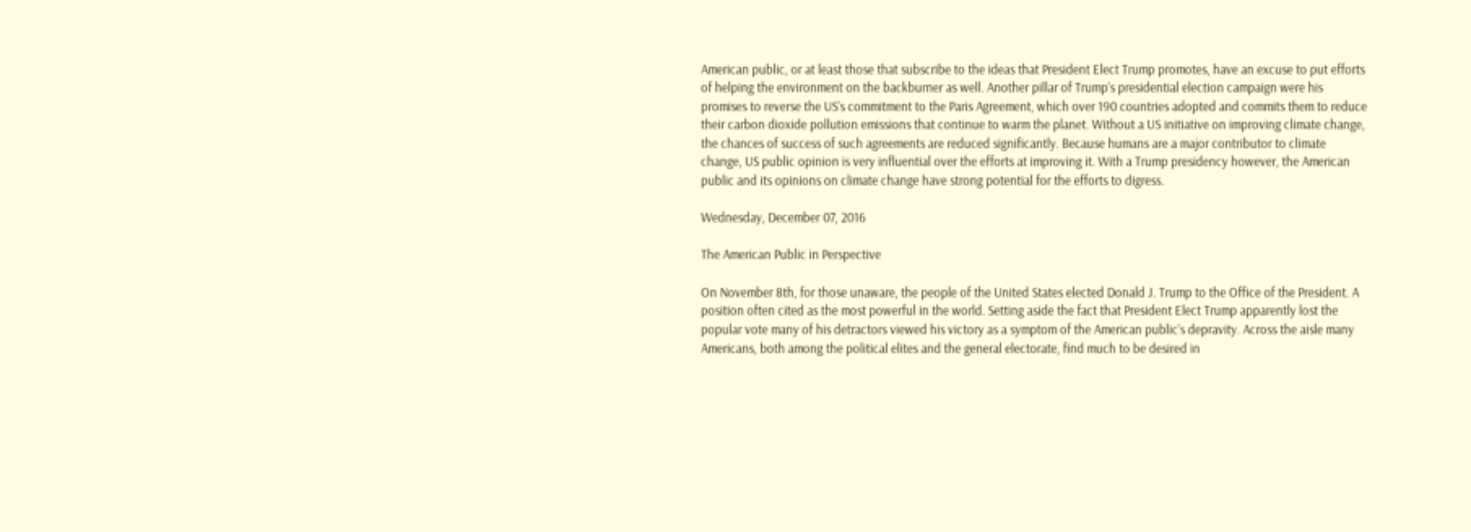American public, or at least those that subscribe to the ideas that President Elect Trump promotes, have an excuse to put efforts of helping the environment on the backburner as well. Another pillar of Trump’s presidential election campaign were his promises to reverse the US’s commitment to the Paris Agreement, which over 190 countries adopted and commits them to reduce their carbon dioxide pollution emissions that continue to warm the planet. Without a US initiative on improving climate change, the chances of success of such agreements are reduced significantly. Because humans are a major contributor to climate change, US public opinion is very influential over the efforts at improving it. With a Trump presidency however, the American public and its opinions on climate change have strong potential for the efforts to digress.

Wednesday, December 07, 2016

The American Public in Perspective

On November 8th, for those unaware, the people of the United States elected Donald J. Trump to the Office of the President. A position often cited as the most powerful in the world. Setting aside the fact that President Elect Trump apparently lost the popular vote many of his detractors viewed his victory as a symptom of the American public’s depravity. Across the aisle many Americans, both among the political elites and the general electorate, find much to be desired in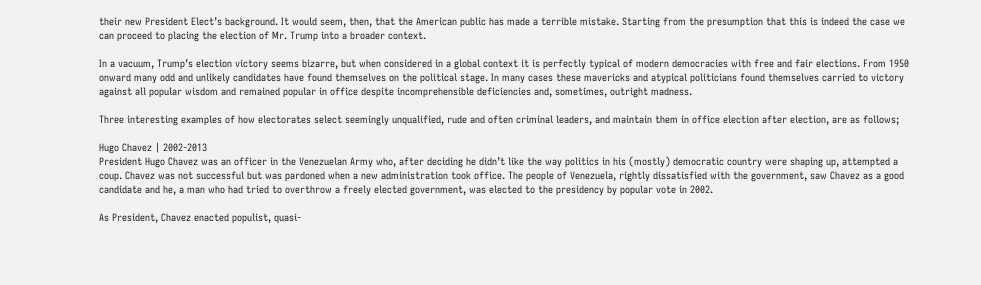their new President Elect’s background. It would seem, then, that the American public has made a terrible mistake. Starting from the presumption that this is indeed the case we can proceed to placing the election of Mr. Trump into a broader context.

In a vacuum, Trump’s election victory seems bizarre, but when considered in a global context it is perfectly typical of modern democracies with free and fair elections. From 1950 onward many odd and unlikely candidates have found themselves on the political stage. In many cases these mavericks and atypical politicians found themselves carried to victory against all popular wisdom and remained popular in office despite incomprehensible deficiencies and, sometimes, outright madness.

Three interesting examples of how electorates select seemingly unqualified, rude and often criminal leaders, and maintain them in office election after election, are as follows;

Hugo Chavez | 2002-2013
President Hugo Chavez was an officer in the Venezuelan Army who, after deciding he didn’t like the way politics in his (mostly) democratic country were shaping up, attempted a coup. Chavez was not successful but was pardoned when a new administration took office. The people of Venezuela, rightly dissatisfied with the government, saw Chavez as a good candidate and he, a man who had tried to overthrow a freely elected government, was elected to the presidency by popular vote in 2002.

As President, Chavez enacted populist, quasi-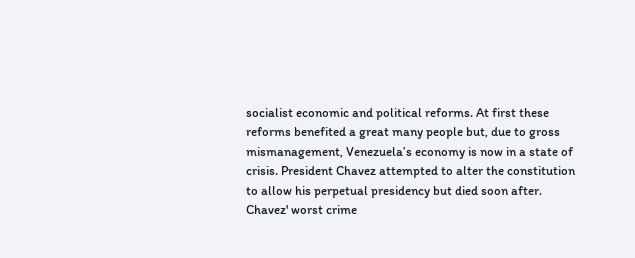socialist economic and political reforms. At first these reforms benefited a great many people but, due to gross mismanagement, Venezuela’s economy is now in a state of crisis. President Chavez attempted to alter the constitution to allow his perpetual presidency but died soon after. Chavez' worst crime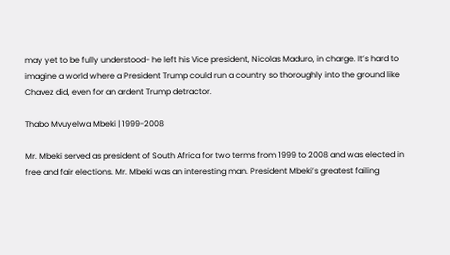may yet to be fully understood- he left his Vice president, Nicolas Maduro, in charge. It’s hard to imagine a world where a President Trump could run a country so thoroughly into the ground like Chavez did, even for an ardent Trump detractor.

Thabo Mvuyelwa Mbeki | 1999-2008

Mr. Mbeki served as president of South Africa for two terms from 1999 to 2008 and was elected in free and fair elections. Mr. Mbeki was an interesting man. President Mbeki’s greatest failing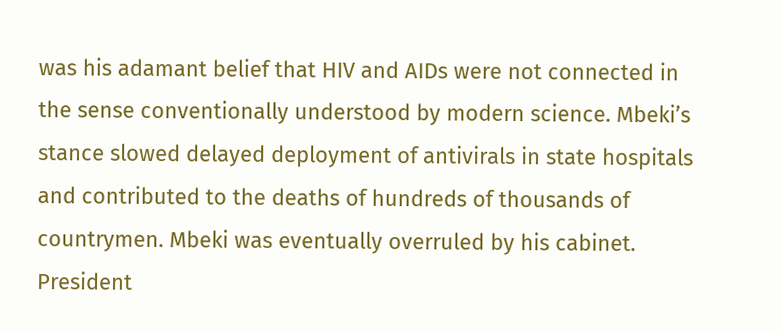was his adamant belief that HIV and AIDs were not connected in the sense conventionally understood by modern science. Mbeki’s stance slowed delayed deployment of antivirals in state hospitals and contributed to the deaths of hundreds of thousands of countrymen. Mbeki was eventually overruled by his cabinet. President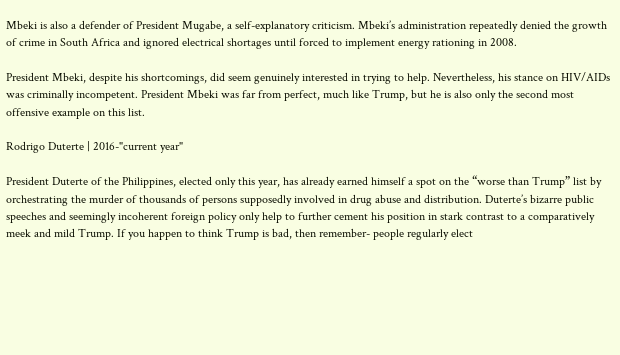Mbeki is also a defender of President Mugabe, a self-explanatory criticism. Mbeki’s administration repeatedly denied the growth of crime in South Africa and ignored electrical shortages until forced to implement energy rationing in 2008.

President Mbeki, despite his shortcomings, did seem genuinely interested in trying to help. Nevertheless, his stance on HIV/AIDs was criminally incompetent. President Mbeki was far from perfect, much like Trump, but he is also only the second most offensive example on this list.

Rodrigo Duterte | 2016-"current year"

President Duterte of the Philippines, elected only this year, has already earned himself a spot on the “worse than Trump” list by orchestrating the murder of thousands of persons supposedly involved in drug abuse and distribution. Duterte’s bizarre public speeches and seemingly incoherent foreign policy only help to further cement his position in stark contrast to a comparatively meek and mild Trump. If you happen to think Trump is bad, then remember- people regularly elect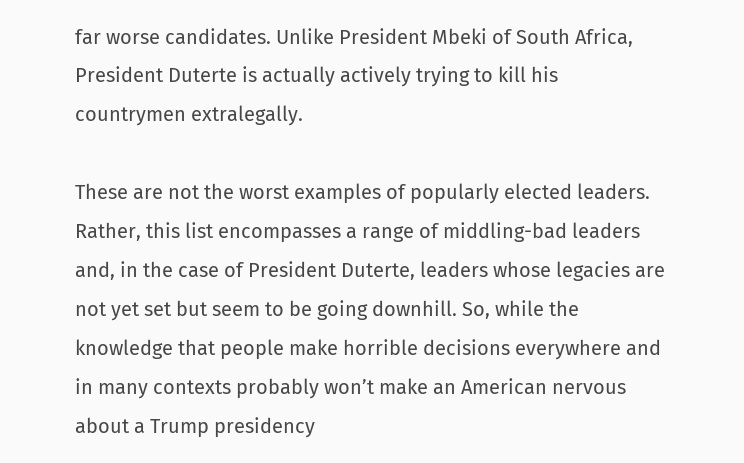far worse candidates. Unlike President Mbeki of South Africa, President Duterte is actually actively trying to kill his countrymen extralegally.

These are not the worst examples of popularly elected leaders. Rather, this list encompasses a range of middling-bad leaders and, in the case of President Duterte, leaders whose legacies are not yet set but seem to be going downhill. So, while the knowledge that people make horrible decisions everywhere and in many contexts probably won’t make an American nervous about a Trump presidency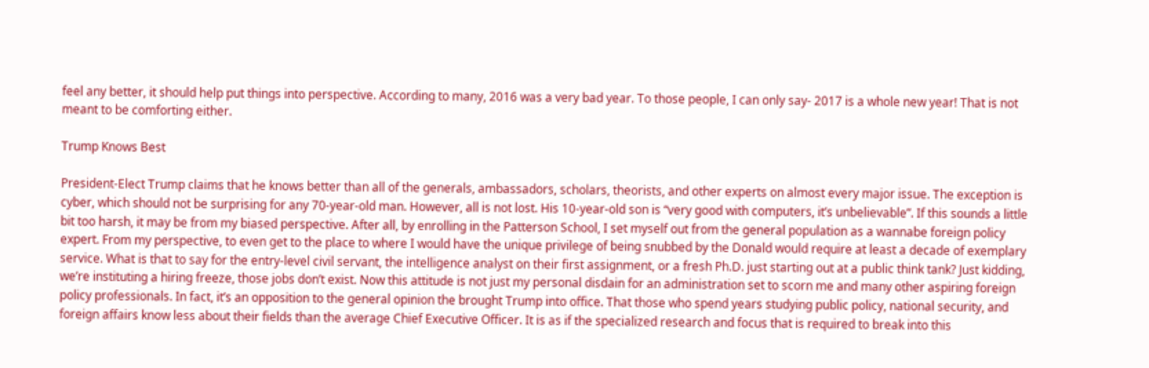feel any better, it should help put things into perspective. According to many, 2016 was a very bad year. To those people, I can only say- 2017 is a whole new year! That is not meant to be comforting either.

Trump Knows Best

President-Elect Trump claims that he knows better than all of the generals, ambassadors, scholars, theorists, and other experts on almost every major issue. The exception is cyber, which should not be surprising for any 70-year-old man. However, all is not lost. His 10-year-old son is “very good with computers, it’s unbelievable”. If this sounds a little bit too harsh, it may be from my biased perspective. After all, by enrolling in the Patterson School, I set myself out from the general population as a wannabe foreign policy expert. From my perspective, to even get to the place to where I would have the unique privilege of being snubbed by the Donald would require at least a decade of exemplary service. What is that to say for the entry-level civil servant, the intelligence analyst on their first assignment, or a fresh Ph.D. just starting out at a public think tank? Just kidding, we’re instituting a hiring freeze, those jobs don’t exist. Now this attitude is not just my personal disdain for an administration set to scorn me and many other aspiring foreign policy professionals. In fact, it’s an opposition to the general opinion the brought Trump into office. That those who spend years studying public policy, national security, and foreign affairs know less about their fields than the average Chief Executive Officer. It is as if the specialized research and focus that is required to break into this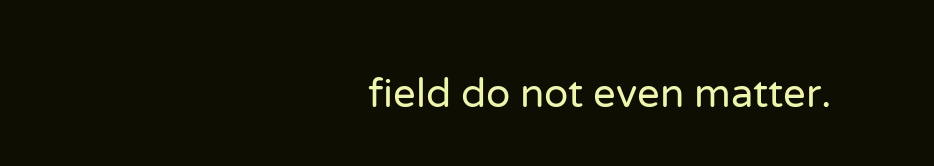field do not even matter.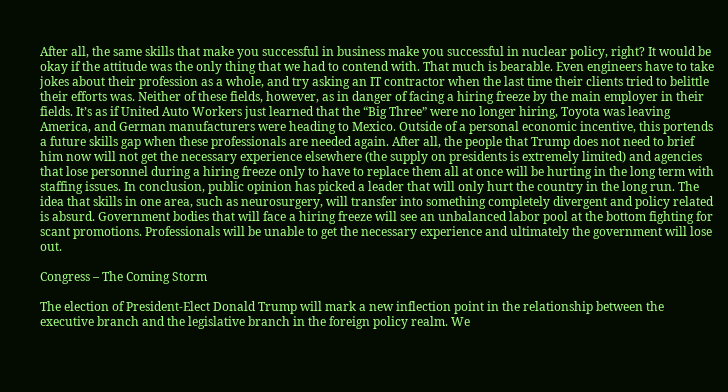After all, the same skills that make you successful in business make you successful in nuclear policy, right? It would be okay if the attitude was the only thing that we had to contend with. That much is bearable. Even engineers have to take jokes about their profession as a whole, and try asking an IT contractor when the last time their clients tried to belittle their efforts was. Neither of these fields, however, as in danger of facing a hiring freeze by the main employer in their fields. It’s as if United Auto Workers just learned that the “Big Three” were no longer hiring, Toyota was leaving America, and German manufacturers were heading to Mexico. Outside of a personal economic incentive, this portends a future skills gap when these professionals are needed again. After all, the people that Trump does not need to brief him now will not get the necessary experience elsewhere (the supply on presidents is extremely limited) and agencies that lose personnel during a hiring freeze only to have to replace them all at once will be hurting in the long term with staffing issues. In conclusion, public opinion has picked a leader that will only hurt the country in the long run. The idea that skills in one area, such as neurosurgery, will transfer into something completely divergent and policy related is absurd. Government bodies that will face a hiring freeze will see an unbalanced labor pool at the bottom fighting for scant promotions. Professionals will be unable to get the necessary experience and ultimately the government will lose out.

Congress – The Coming Storm

The election of President-Elect Donald Trump will mark a new inflection point in the relationship between the executive branch and the legislative branch in the foreign policy realm. We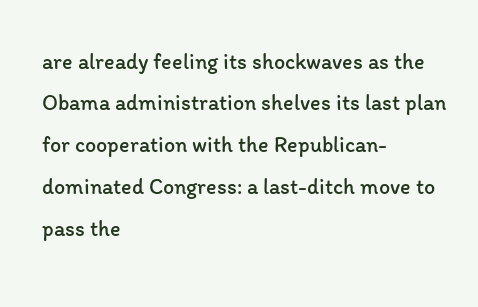are already feeling its shockwaves as the Obama administration shelves its last plan for cooperation with the Republican-dominated Congress: a last-ditch move to pass the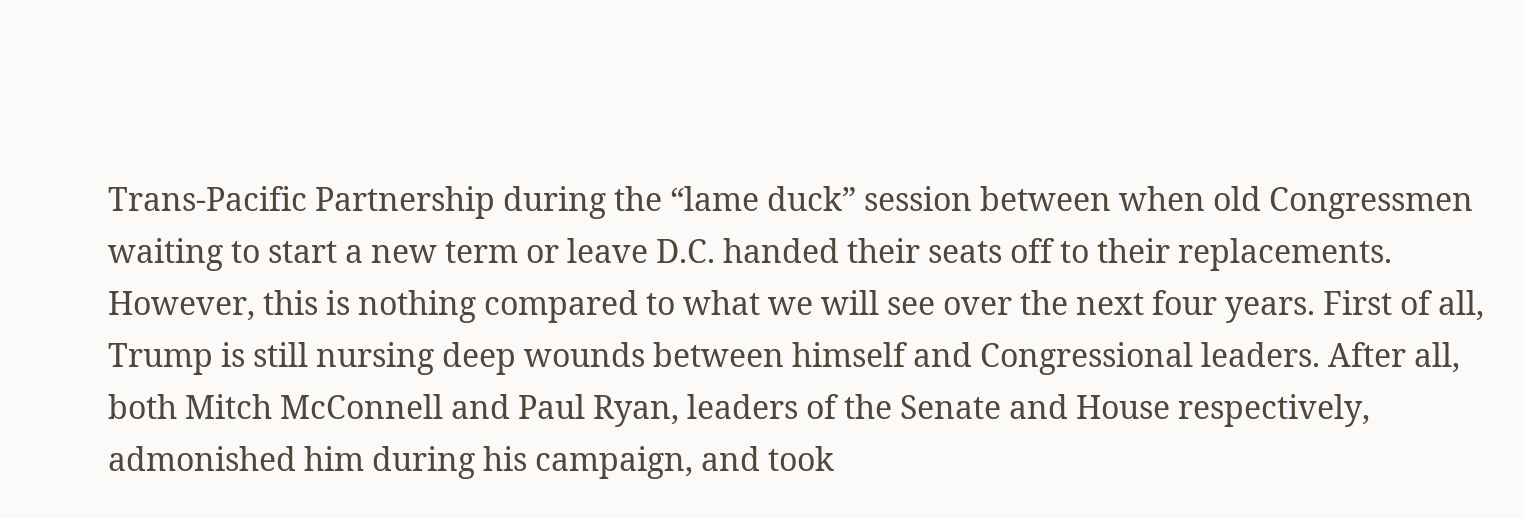Trans-Pacific Partnership during the “lame duck” session between when old Congressmen waiting to start a new term or leave D.C. handed their seats off to their replacements. However, this is nothing compared to what we will see over the next four years. First of all, Trump is still nursing deep wounds between himself and Congressional leaders. After all, both Mitch McConnell and Paul Ryan, leaders of the Senate and House respectively, admonished him during his campaign, and took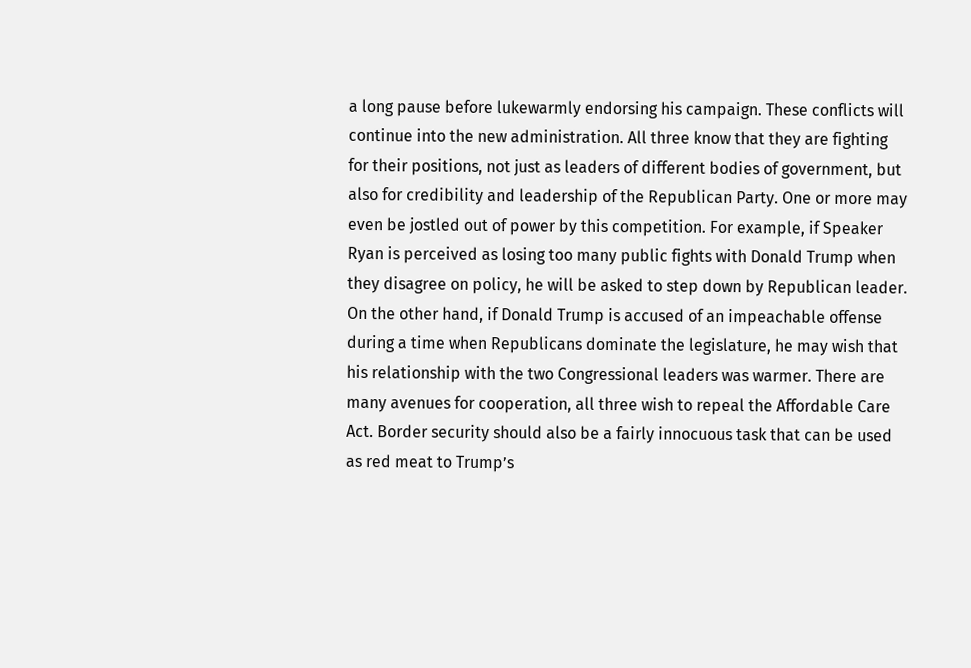a long pause before lukewarmly endorsing his campaign. These conflicts will continue into the new administration. All three know that they are fighting for their positions, not just as leaders of different bodies of government, but also for credibility and leadership of the Republican Party. One or more may even be jostled out of power by this competition. For example, if Speaker Ryan is perceived as losing too many public fights with Donald Trump when they disagree on policy, he will be asked to step down by Republican leader. On the other hand, if Donald Trump is accused of an impeachable offense during a time when Republicans dominate the legislature, he may wish that his relationship with the two Congressional leaders was warmer. There are many avenues for cooperation, all three wish to repeal the Affordable Care Act. Border security should also be a fairly innocuous task that can be used as red meat to Trump’s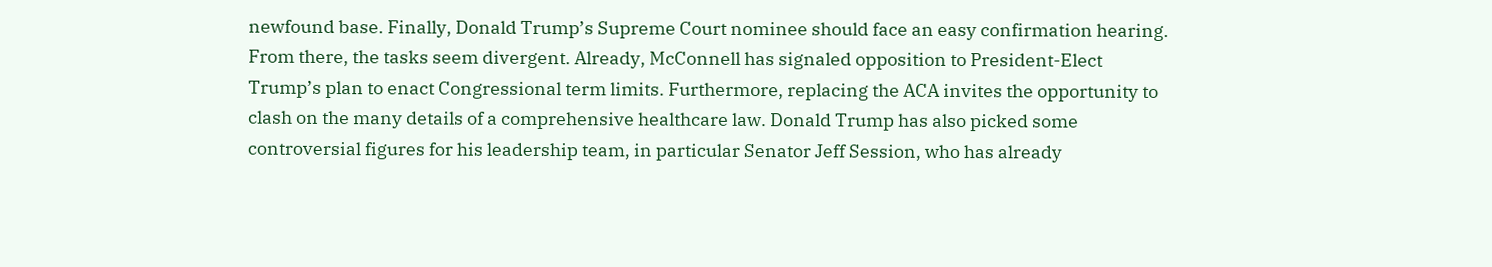newfound base. Finally, Donald Trump’s Supreme Court nominee should face an easy confirmation hearing. From there, the tasks seem divergent. Already, McConnell has signaled opposition to President-Elect Trump’s plan to enact Congressional term limits. Furthermore, replacing the ACA invites the opportunity to clash on the many details of a comprehensive healthcare law. Donald Trump has also picked some controversial figures for his leadership team, in particular Senator Jeff Session, who has already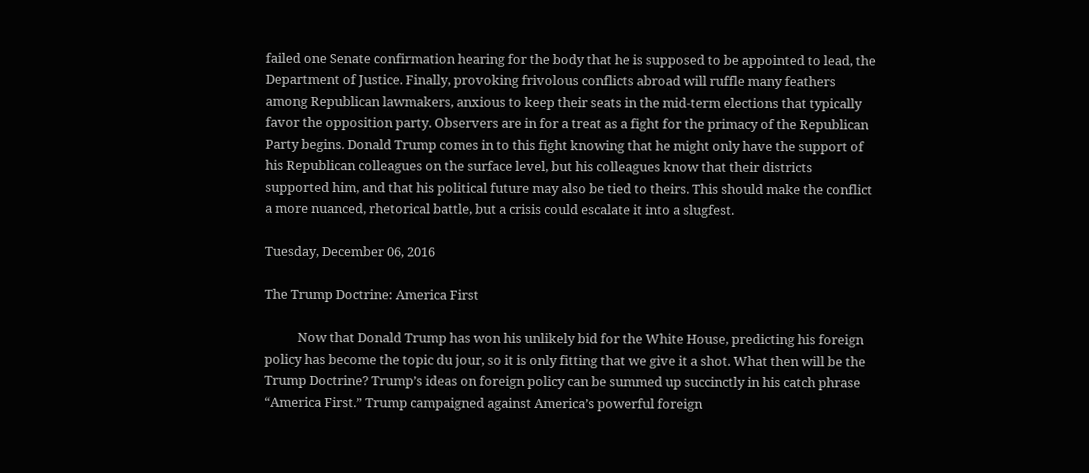failed one Senate confirmation hearing for the body that he is supposed to be appointed to lead, the Department of Justice. Finally, provoking frivolous conflicts abroad will ruffle many feathers among Republican lawmakers, anxious to keep their seats in the mid-term elections that typically favor the opposition party. Observers are in for a treat as a fight for the primacy of the Republican Party begins. Donald Trump comes in to this fight knowing that he might only have the support of his Republican colleagues on the surface level, but his colleagues know that their districts supported him, and that his political future may also be tied to theirs. This should make the conflict a more nuanced, rhetorical battle, but a crisis could escalate it into a slugfest.

Tuesday, December 06, 2016

The Trump Doctrine: America First

           Now that Donald Trump has won his unlikely bid for the White House, predicting his foreign policy has become the topic du jour, so it is only fitting that we give it a shot. What then will be the Trump Doctrine? Trump’s ideas on foreign policy can be summed up succinctly in his catch phrase “America First.” Trump campaigned against America’s powerful foreign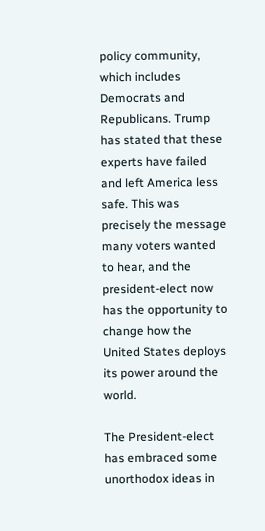policy community, which includes Democrats and Republicans. Trump has stated that these experts have failed and left America less safe. This was precisely the message many voters wanted to hear, and the president-elect now has the opportunity to change how the United States deploys its power around the world.

The President-elect has embraced some unorthodox ideas in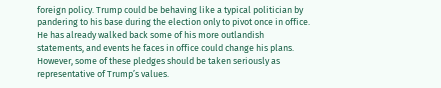foreign policy. Trump could be behaving like a typical politician by pandering to his base during the election only to pivot once in office. He has already walked back some of his more outlandish statements, and events he faces in office could change his plans. However, some of these pledges should be taken seriously as representative of Trump’s values.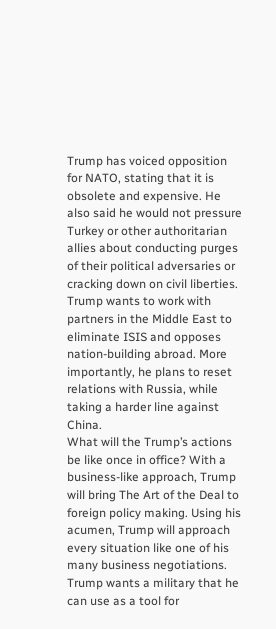Trump has voiced opposition for NATO, stating that it is obsolete and expensive. He also said he would not pressure Turkey or other authoritarian allies about conducting purges of their political adversaries or cracking down on civil liberties. Trump wants to work with partners in the Middle East to eliminate ISIS and opposes nation-building abroad. More importantly, he plans to reset relations with Russia, while taking a harder line against China.
What will the Trump’s actions be like once in office? With a business-like approach, Trump will bring The Art of the Deal to foreign policy making. Using his acumen, Trump will approach every situation like one of his many business negotiations. Trump wants a military that he can use as a tool for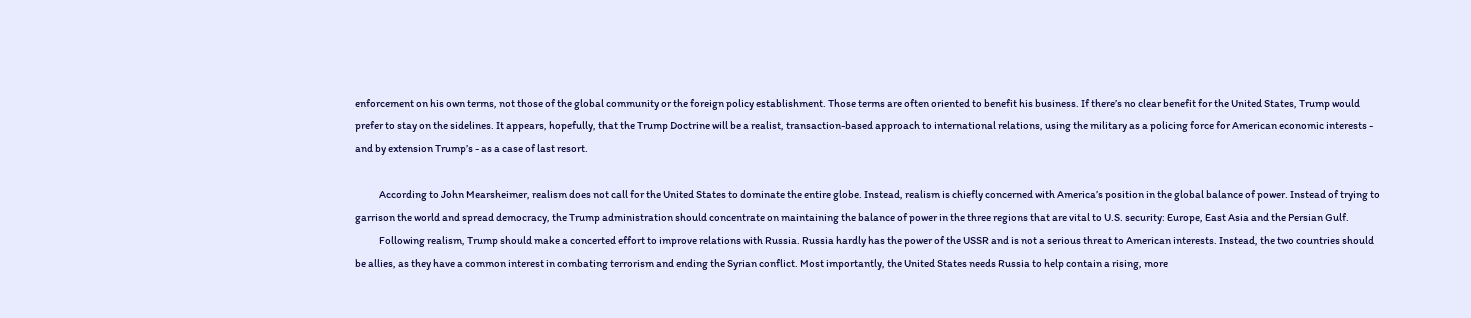enforcement on his own terms, not those of the global community or the foreign policy establishment. Those terms are often oriented to benefit his business. If there’s no clear benefit for the United States, Trump would prefer to stay on the sidelines. It appears, hopefully, that the Trump Doctrine will be a realist, transaction-based approach to international relations, using the military as a policing force for American economic interests - and by extension Trump’s - as a case of last resort.

            According to John Mearsheimer, realism does not call for the United States to dominate the entire globe. Instead, realism is chiefly concerned with America’s position in the global balance of power. Instead of trying to garrison the world and spread democracy, the Trump administration should concentrate on maintaining the balance of power in the three regions that are vital to U.S. security: Europe, East Asia and the Persian Gulf.
            Following realism, Trump should make a concerted effort to improve relations with Russia. Russia hardly has the power of the USSR and is not a serious threat to American interests. Instead, the two countries should be allies, as they have a common interest in combating terrorism and ending the Syrian conflict. Most importantly, the United States needs Russia to help contain a rising, more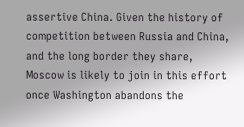assertive China. Given the history of competition between Russia and China, and the long border they share, Moscow is likely to join in this effort once Washington abandons the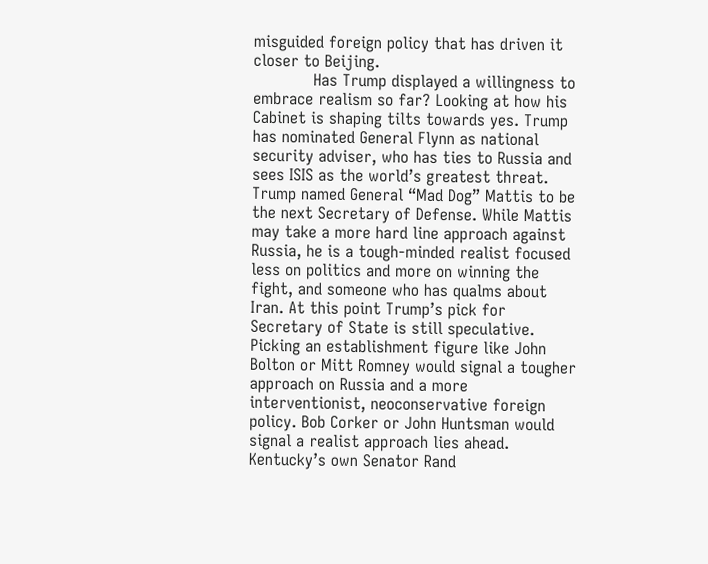misguided foreign policy that has driven it closer to Beijing.
            Has Trump displayed a willingness to embrace realism so far? Looking at how his Cabinet is shaping tilts towards yes. Trump has nominated General Flynn as national security adviser, who has ties to Russia and sees ISIS as the world’s greatest threat. Trump named General “Mad Dog” Mattis to be the next Secretary of Defense. While Mattis may take a more hard line approach against Russia, he is a tough-minded realist focused less on politics and more on winning the fight, and someone who has qualms about Iran. At this point Trump’s pick for Secretary of State is still speculative. Picking an establishment figure like John Bolton or Mitt Romney would signal a tougher approach on Russia and a more interventionist, neoconservative foreign policy. Bob Corker or John Huntsman would signal a realist approach lies ahead. Kentucky’s own Senator Rand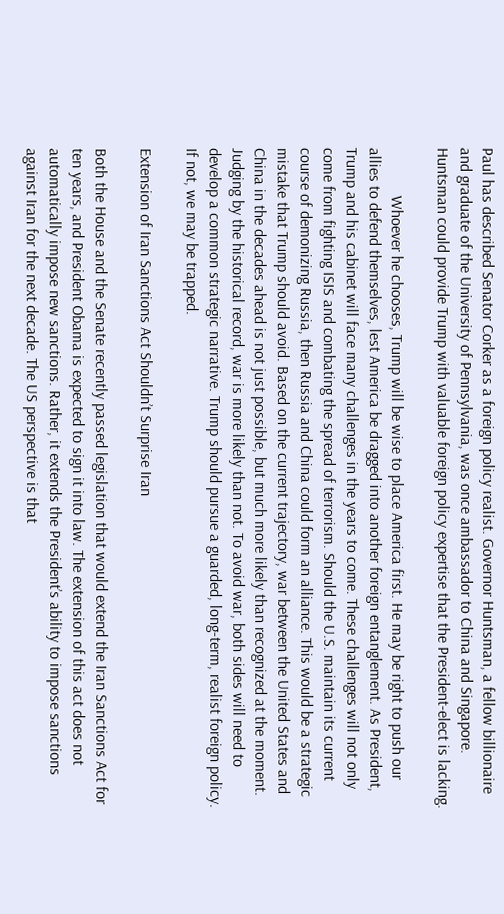Paul has described Senator Corker as a foreign policy realist. Governor Huntsman, a fellow billionaire and graduate of the University of Pennsylvania, was once ambassador to China and Singapore. Huntsman could provide Trump with valuable foreign policy expertise that the President-elect is lacking.

            Whoever he chooses, Trump will be wise to place America first. He may be right to push our allies to defend themselves, lest America be dragged into another foreign entanglement. As President, Trump and his cabinet will face many challenges in the years to come. These challenges will not only come from fighting ISIS and combating the spread of terrorism. Should the U.S. maintain its current course of demonizing Russia, then Russia and China could form an alliance. This would be a strategic mistake that Trump should avoid. Based on the current trajectory, war between the United States and China in the decades ahead is not just possible, but much more likely than recognized at the moment. Judging by the historical record, war is more likely than not. To avoid war, both sides will need to develop a common strategic narrative. Trump should pursue a guarded, long-term, realist foreign policy. If not, we may be trapped.

Extension of Iran Sanctions Act Shouldn’t Surprise Iran

Both the House and the Senate recently passed legislation that would extend the Iran Sanctions Act for ten years, and President Obama is expected to sign it into law. The extension of this act does not automatically impose new sanctions. Rather, it extends the President’s ability to impose sanctions against Iran for the next decade. The US perspective is that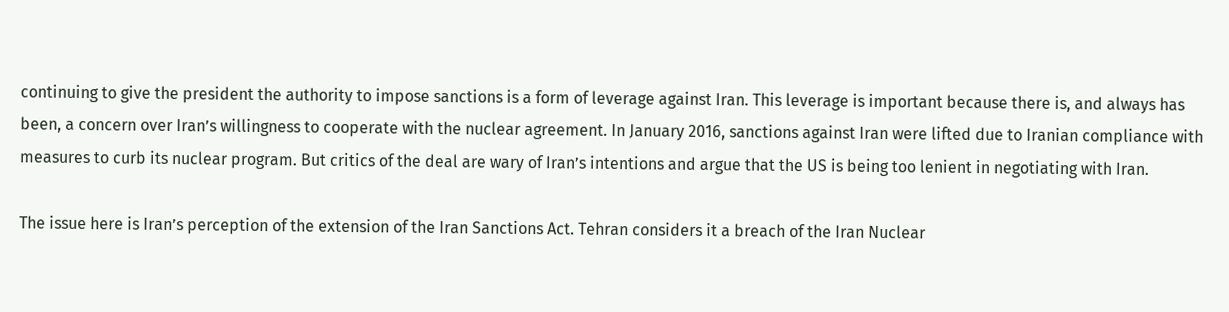continuing to give the president the authority to impose sanctions is a form of leverage against Iran. This leverage is important because there is, and always has been, a concern over Iran’s willingness to cooperate with the nuclear agreement. In January 2016, sanctions against Iran were lifted due to Iranian compliance with measures to curb its nuclear program. But critics of the deal are wary of Iran’s intentions and argue that the US is being too lenient in negotiating with Iran.

The issue here is Iran’s perception of the extension of the Iran Sanctions Act. Tehran considers it a breach of the Iran Nuclear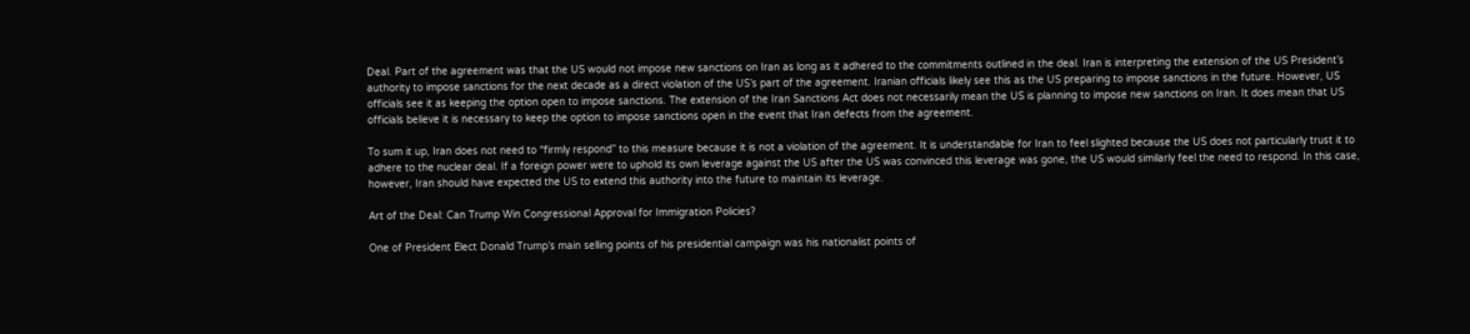Deal. Part of the agreement was that the US would not impose new sanctions on Iran as long as it adhered to the commitments outlined in the deal. Iran is interpreting the extension of the US President’s authority to impose sanctions for the next decade as a direct violation of the US’s part of the agreement. Iranian officials likely see this as the US preparing to impose sanctions in the future. However, US officials see it as keeping the option open to impose sanctions. The extension of the Iran Sanctions Act does not necessarily mean the US is planning to impose new sanctions on Iran. It does mean that US officials believe it is necessary to keep the option to impose sanctions open in the event that Iran defects from the agreement.

To sum it up, Iran does not need to “firmly respond” to this measure because it is not a violation of the agreement. It is understandable for Iran to feel slighted because the US does not particularly trust it to adhere to the nuclear deal. If a foreign power were to uphold its own leverage against the US after the US was convinced this leverage was gone, the US would similarly feel the need to respond. In this case, however, Iran should have expected the US to extend this authority into the future to maintain its leverage.

Art of the Deal: Can Trump Win Congressional Approval for Immigration Policies?

One of President Elect Donald Trump’s main selling points of his presidential campaign was his nationalist points of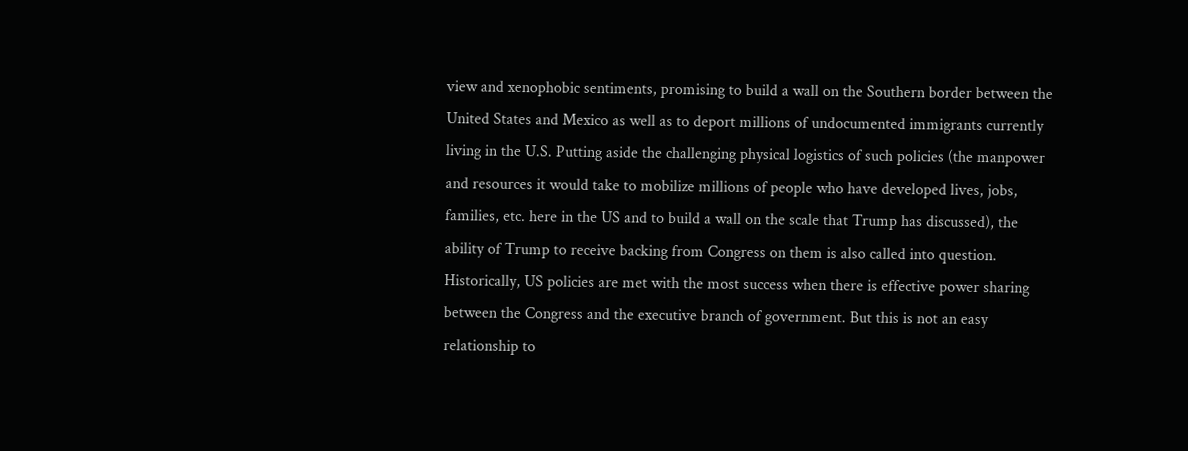view and xenophobic sentiments, promising to build a wall on the Southern border between the United States and Mexico as well as to deport millions of undocumented immigrants currently living in the U.S. Putting aside the challenging physical logistics of such policies (the manpower and resources it would take to mobilize millions of people who have developed lives, jobs, families, etc. here in the US and to build a wall on the scale that Trump has discussed), the ability of Trump to receive backing from Congress on them is also called into question. Historically, US policies are met with the most success when there is effective power sharing between the Congress and the executive branch of government. But this is not an easy relationship to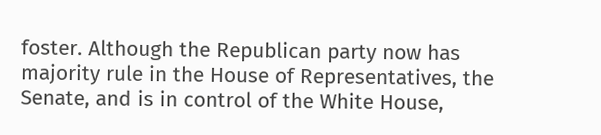foster. Although the Republican party now has majority rule in the House of Representatives, the Senate, and is in control of the White House,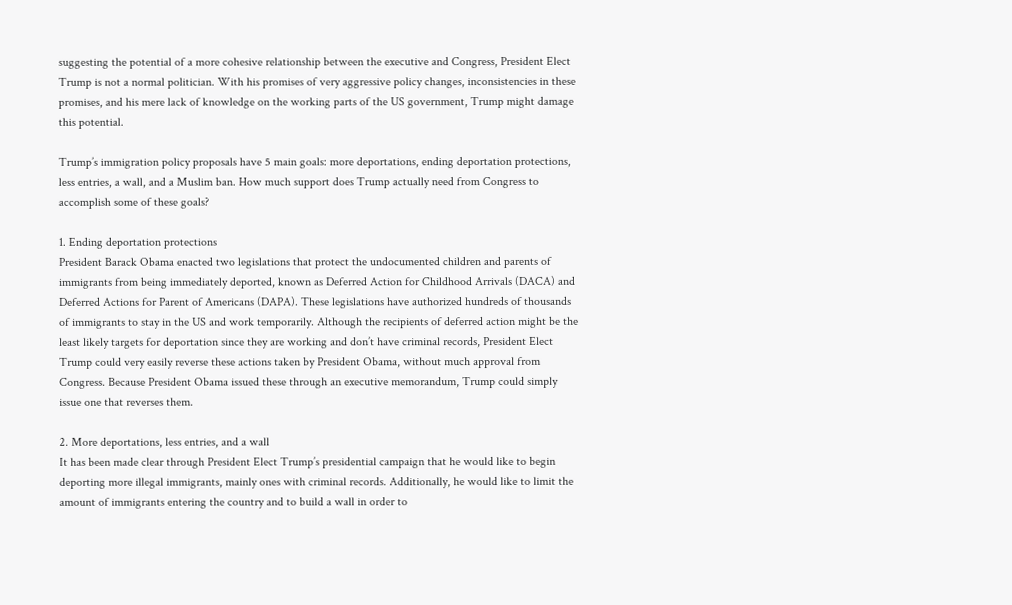suggesting the potential of a more cohesive relationship between the executive and Congress, President Elect Trump is not a normal politician. With his promises of very aggressive policy changes, inconsistencies in these promises, and his mere lack of knowledge on the working parts of the US government, Trump might damage this potential.

Trump’s immigration policy proposals have 5 main goals: more deportations, ending deportation protections, less entries, a wall, and a Muslim ban. How much support does Trump actually need from Congress to accomplish some of these goals?

1. Ending deportation protections
President Barack Obama enacted two legislations that protect the undocumented children and parents of immigrants from being immediately deported, known as Deferred Action for Childhood Arrivals (DACA) and Deferred Actions for Parent of Americans (DAPA). These legislations have authorized hundreds of thousands of immigrants to stay in the US and work temporarily. Although the recipients of deferred action might be the least likely targets for deportation since they are working and don’t have criminal records, President Elect Trump could very easily reverse these actions taken by President Obama, without much approval from Congress. Because President Obama issued these through an executive memorandum, Trump could simply issue one that reverses them.

2. More deportations, less entries, and a wall
It has been made clear through President Elect Trump’s presidential campaign that he would like to begin deporting more illegal immigrants, mainly ones with criminal records. Additionally, he would like to limit the amount of immigrants entering the country and to build a wall in order to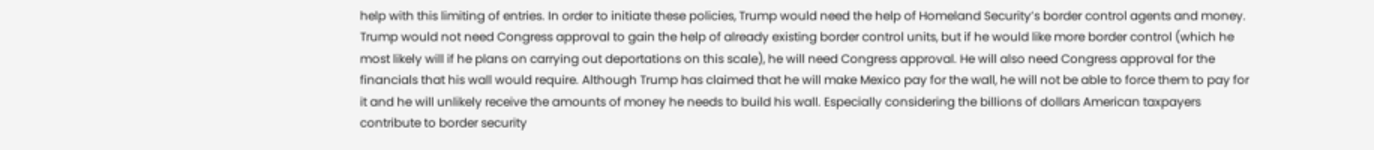help with this limiting of entries. In order to initiate these policies, Trump would need the help of Homeland Security’s border control agents and money. Trump would not need Congress approval to gain the help of already existing border control units, but if he would like more border control (which he most likely will if he plans on carrying out deportations on this scale), he will need Congress approval. He will also need Congress approval for the financials that his wall would require. Although Trump has claimed that he will make Mexico pay for the wall, he will not be able to force them to pay for it and he will unlikely receive the amounts of money he needs to build his wall. Especially considering the billions of dollars American taxpayers contribute to border security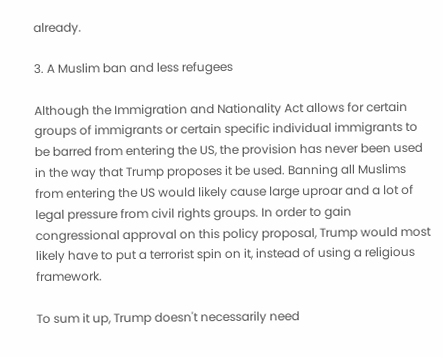already.

3. A Muslim ban and less refugees

Although the Immigration and Nationality Act allows for certain groups of immigrants or certain specific individual immigrants to be barred from entering the US, the provision has never been used in the way that Trump proposes it be used. Banning all Muslims from entering the US would likely cause large uproar and a lot of legal pressure from civil rights groups. In order to gain congressional approval on this policy proposal, Trump would most likely have to put a terrorist spin on it, instead of using a religious framework.

To sum it up, Trump doesn't necessarily need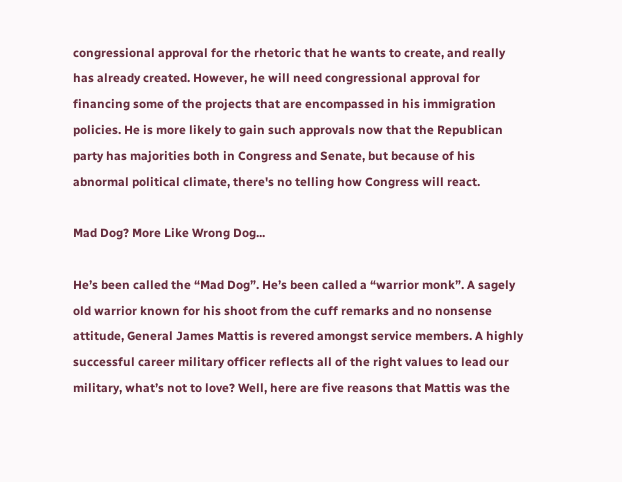congressional approval for the rhetoric that he wants to create, and really has already created. However, he will need congressional approval for financing some of the projects that are encompassed in his immigration policies. He is more likely to gain such approvals now that the Republican party has majorities both in Congress and Senate, but because of his abnormal political climate, there's no telling how Congress will react.

Mad Dog? More Like Wrong Dog...

He’s been called the “Mad Dog”. He’s been called a “warrior monk”. A sagely old warrior known for his shoot from the cuff remarks and no nonsense attitude, General James Mattis is revered amongst service members. A highly successful career military officer reflects all of the right values to lead our military, what’s not to love? Well, here are five reasons that Mattis was the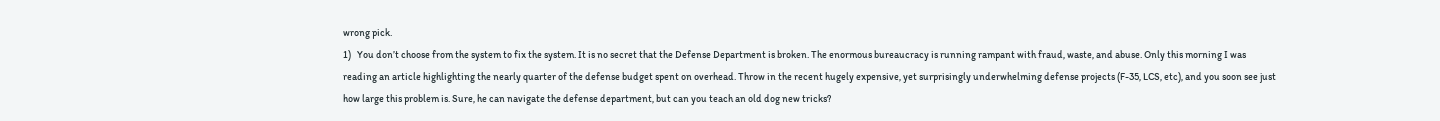wrong pick.
1)   You don’t choose from the system to fix the system. It is no secret that the Defense Department is broken. The enormous bureaucracy is running rampant with fraud, waste, and abuse. Only this morning I was reading an article highlighting the nearly quarter of the defense budget spent on overhead. Throw in the recent hugely expensive, yet surprisingly underwhelming defense projects (F-35, LCS, etc), and you soon see just how large this problem is. Sure, he can navigate the defense department, but can you teach an old dog new tricks?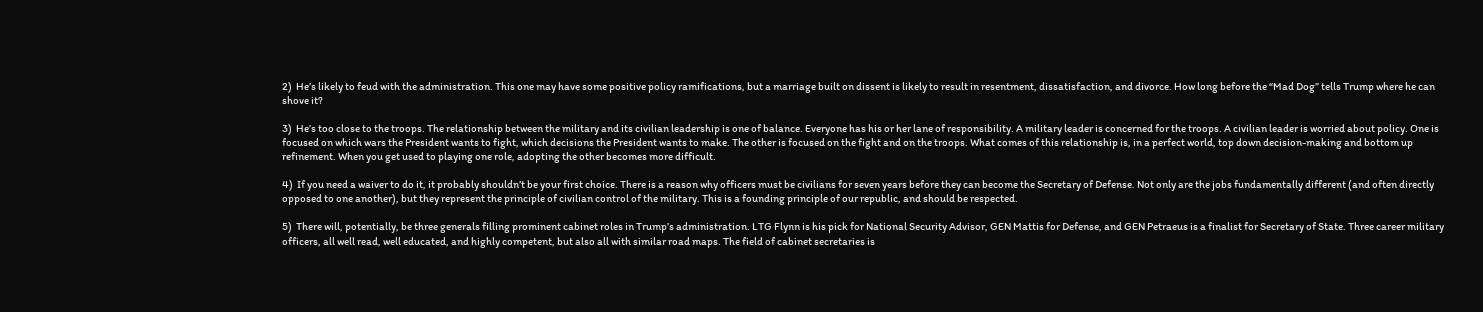2)  He’s likely to feud with the administration. This one may have some positive policy ramifications, but a marriage built on dissent is likely to result in resentment, dissatisfaction, and divorce. How long before the “Mad Dog” tells Trump where he can shove it?

3)  He’s too close to the troops. The relationship between the military and its civilian leadership is one of balance. Everyone has his or her lane of responsibility. A military leader is concerned for the troops. A civilian leader is worried about policy. One is focused on which wars the President wants to fight, which decisions the President wants to make. The other is focused on the fight and on the troops. What comes of this relationship is, in a perfect world, top down decision-making and bottom up refinement. When you get used to playing one role, adopting the other becomes more difficult.

4)  If you need a waiver to do it, it probably shouldn’t be your first choice. There is a reason why officers must be civilians for seven years before they can become the Secretary of Defense. Not only are the jobs fundamentally different (and often directly opposed to one another), but they represent the principle of civilian control of the military. This is a founding principle of our republic, and should be respected.

5)  There will, potentially, be three generals filling prominent cabinet roles in Trump’s administration. LTG Flynn is his pick for National Security Advisor, GEN Mattis for Defense, and GEN Petraeus is a finalist for Secretary of State. Three career military officers, all well read, well educated, and highly competent, but also all with similar road maps. The field of cabinet secretaries is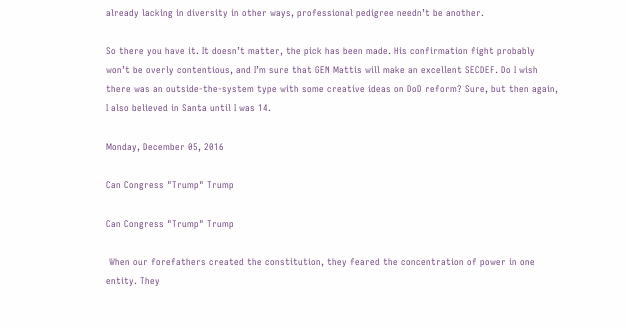already lacking in diversity in other ways, professional pedigree needn’t be another.

So there you have it. It doesn’t matter, the pick has been made. His confirmation fight probably won’t be overly contentious, and I’m sure that GEN Mattis will make an excellent SECDEF. Do I wish there was an outside-the-system type with some creative ideas on DoD reform? Sure, but then again, I also believed in Santa until I was 14.

Monday, December 05, 2016

Can Congress "Trump" Trump

Can Congress "Trump" Trump

 When our forefathers created the constitution, they feared the concentration of power in one entity. They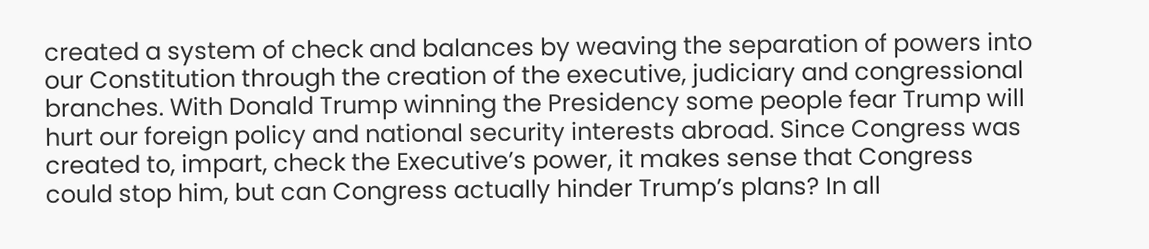created a system of check and balances by weaving the separation of powers into our Constitution through the creation of the executive, judiciary and congressional branches. With Donald Trump winning the Presidency some people fear Trump will hurt our foreign policy and national security interests abroad. Since Congress was created to, impart, check the Executive’s power, it makes sense that Congress could stop him, but can Congress actually hinder Trump’s plans? In all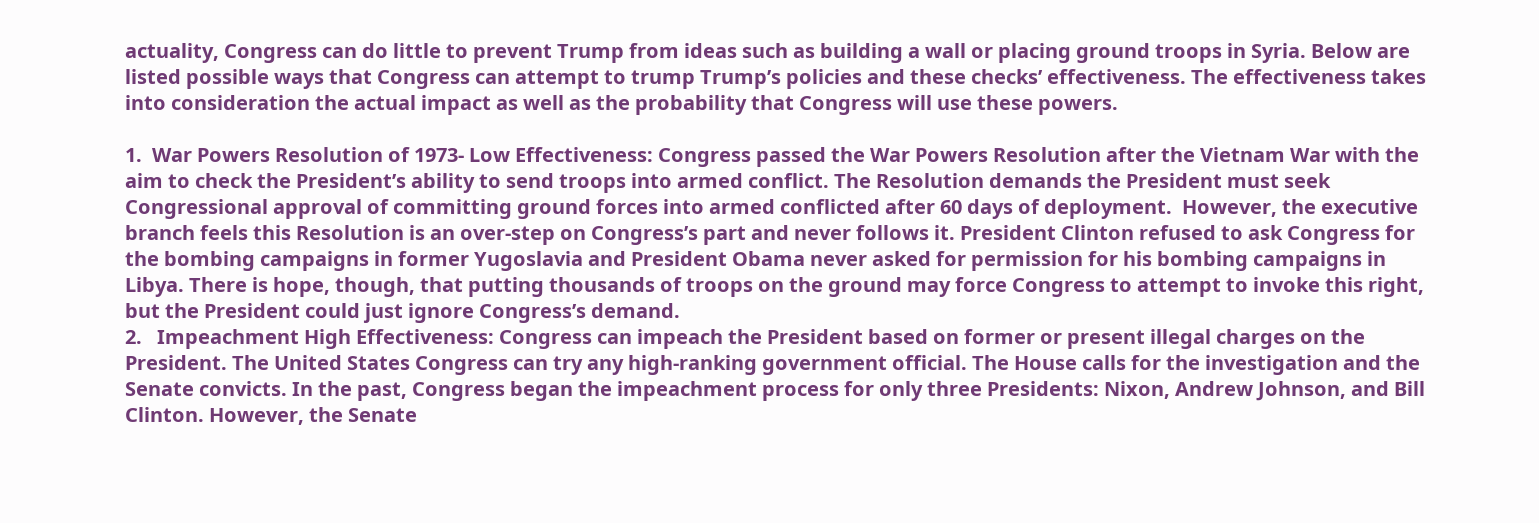actuality, Congress can do little to prevent Trump from ideas such as building a wall or placing ground troops in Syria. Below are listed possible ways that Congress can attempt to trump Trump’s policies and these checks’ effectiveness. The effectiveness takes into consideration the actual impact as well as the probability that Congress will use these powers.

1.  War Powers Resolution of 1973- Low Effectiveness: Congress passed the War Powers Resolution after the Vietnam War with the aim to check the President’s ability to send troops into armed conflict. The Resolution demands the President must seek Congressional approval of committing ground forces into armed conflicted after 60 days of deployment.  However, the executive branch feels this Resolution is an over-step on Congress’s part and never follows it. President Clinton refused to ask Congress for the bombing campaigns in former Yugoslavia and President Obama never asked for permission for his bombing campaigns in Libya. There is hope, though, that putting thousands of troops on the ground may force Congress to attempt to invoke this right, but the President could just ignore Congress’s demand.
2.   Impeachment High Effectiveness: Congress can impeach the President based on former or present illegal charges on the President. The United States Congress can try any high-ranking government official. The House calls for the investigation and the Senate convicts. In the past, Congress began the impeachment process for only three Presidents: Nixon, Andrew Johnson, and Bill Clinton. However, the Senate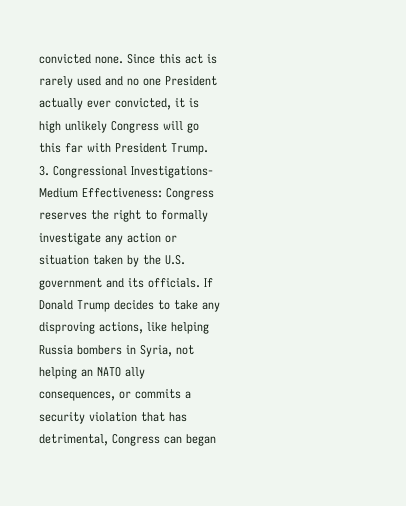convicted none. Since this act is rarely used and no one President actually ever convicted, it is high unlikely Congress will go this far with President Trump.
3. Congressional Investigations- Medium Effectiveness: Congress reserves the right to formally investigate any action or situation taken by the U.S. government and its officials. If Donald Trump decides to take any disproving actions, like helping Russia bombers in Syria, not helping an NATO ally consequences, or commits a security violation that has detrimental, Congress can began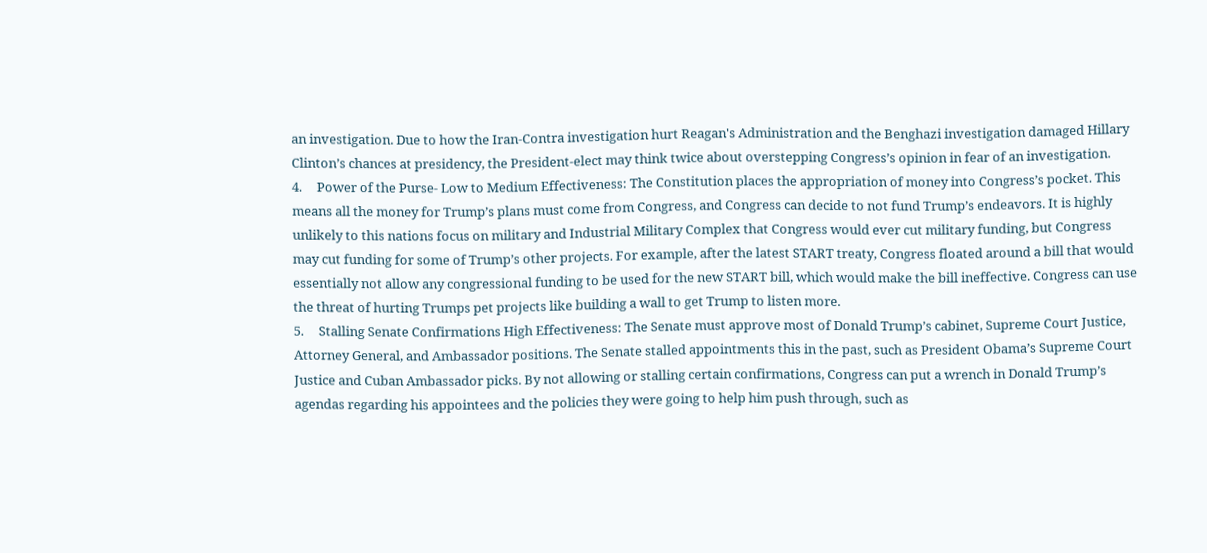an investigation. Due to how the Iran-Contra investigation hurt Reagan's Administration and the Benghazi investigation damaged Hillary Clinton’s chances at presidency, the President-elect may think twice about overstepping Congress’s opinion in fear of an investigation.
4.     Power of the Purse- Low to Medium Effectiveness: The Constitution places the appropriation of money into Congress’s pocket. This means all the money for Trump’s plans must come from Congress, and Congress can decide to not fund Trump’s endeavors. It is highly unlikely to this nations focus on military and Industrial Military Complex that Congress would ever cut military funding, but Congress may cut funding for some of Trump’s other projects. For example, after the latest START treaty, Congress floated around a bill that would essentially not allow any congressional funding to be used for the new START bill, which would make the bill ineffective. Congress can use the threat of hurting Trumps pet projects like building a wall to get Trump to listen more.
5.     Stalling Senate Confirmations High Effectiveness: The Senate must approve most of Donald Trump’s cabinet, Supreme Court Justice, Attorney General, and Ambassador positions. The Senate stalled appointments this in the past, such as President Obama’s Supreme Court Justice and Cuban Ambassador picks. By not allowing or stalling certain confirmations, Congress can put a wrench in Donald Trump’s agendas regarding his appointees and the policies they were going to help him push through, such as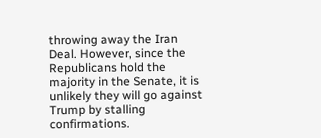throwing away the Iran Deal. However, since the Republicans hold the majority in the Senate, it is
unlikely they will go against Trump by stalling confirmations.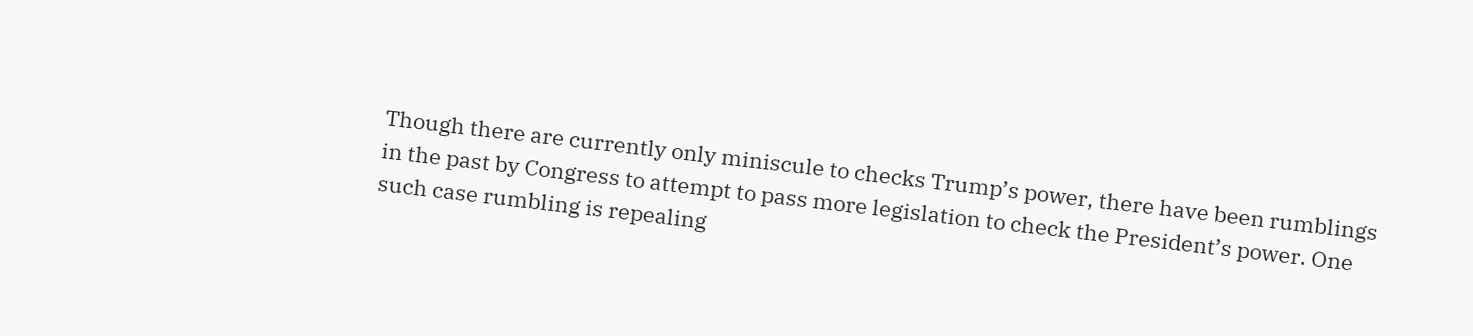Though there are currently only miniscule to checks Trump’s power, there have been rumblings in the past by Congress to attempt to pass more legislation to check the President’s power. One such case rumbling is repealing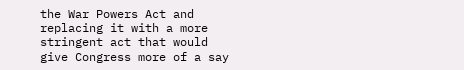the War Powers Act and replacing it with a more stringent act that would give Congress more of a say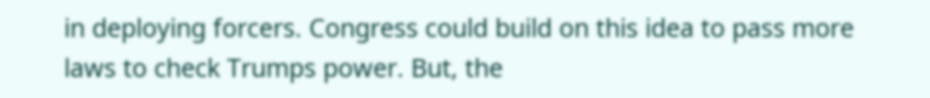in deploying forcers. Congress could build on this idea to pass more laws to check Trumps power. But, the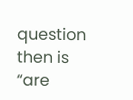question then is “are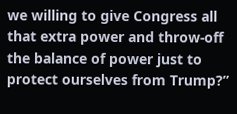we willing to give Congress all that extra power and throw-off the balance of power just to protect ourselves from Trump?”